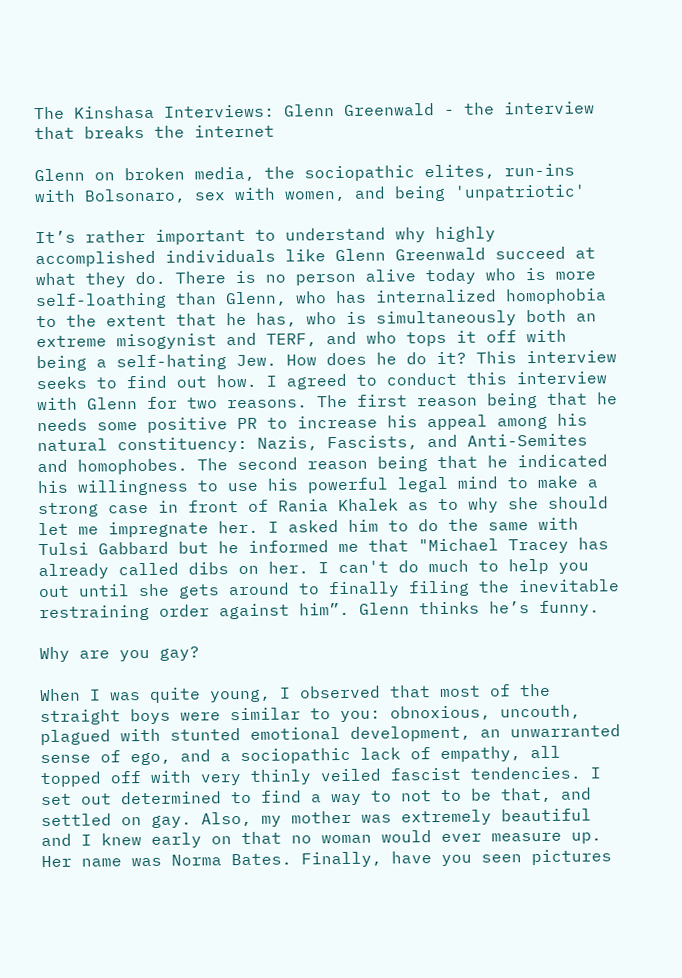The Kinshasa Interviews: Glenn Greenwald - the interview that breaks the internet

Glenn on broken media, the sociopathic elites, run-ins with Bolsonaro, sex with women, and being 'unpatriotic'

It’s rather important to understand why highly accomplished individuals like Glenn Greenwald succeed at what they do. There is no person alive today who is more self-loathing than Glenn, who has internalized homophobia to the extent that he has, who is simultaneously both an extreme misogynist and TERF, and who tops it off with being a self-hating Jew. How does he do it? This interview seeks to find out how. I agreed to conduct this interview with Glenn for two reasons. The first reason being that he needs some positive PR to increase his appeal among his natural constituency: Nazis, Fascists, and Anti-Semites and homophobes. The second reason being that he indicated his willingness to use his powerful legal mind to make a strong case in front of Rania Khalek as to why she should let me impregnate her. I asked him to do the same with Tulsi Gabbard but he informed me that "Michael Tracey has already called dibs on her. I can't do much to help you out until she gets around to finally filing the inevitable restraining order against him”. Glenn thinks he’s funny.

Why are you gay?

When I was quite young, I observed that most of the straight boys were similar to you: obnoxious, uncouth, plagued with stunted emotional development, an unwarranted sense of ego, and a sociopathic lack of empathy, all topped off with very thinly veiled fascist tendencies. I set out determined to find a way to not to be that, and settled on gay. Also, my mother was extremely beautiful and I knew early on that no woman would ever measure up. Her name was Norma Bates. Finally, have you seen pictures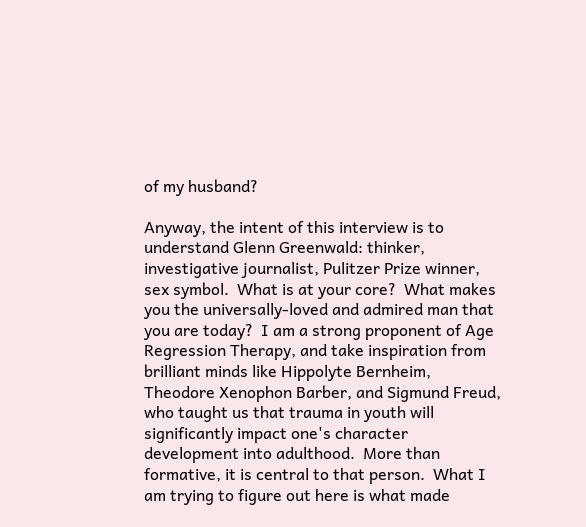of my husband?

Anyway, the intent of this interview is to understand Glenn Greenwald: thinker, investigative journalist, Pulitzer Prize winner, sex symbol.  What is at your core?  What makes you the universally-loved and admired man that you are today?  I am a strong proponent of Age Regression Therapy, and take inspiration from brilliant minds like Hippolyte Bernheim, Theodore Xenophon Barber, and Sigmund Freud, who taught us that trauma in youth will significantly impact one's character development into adulthood.  More than formative, it is central to that person.  What I am trying to figure out here is what made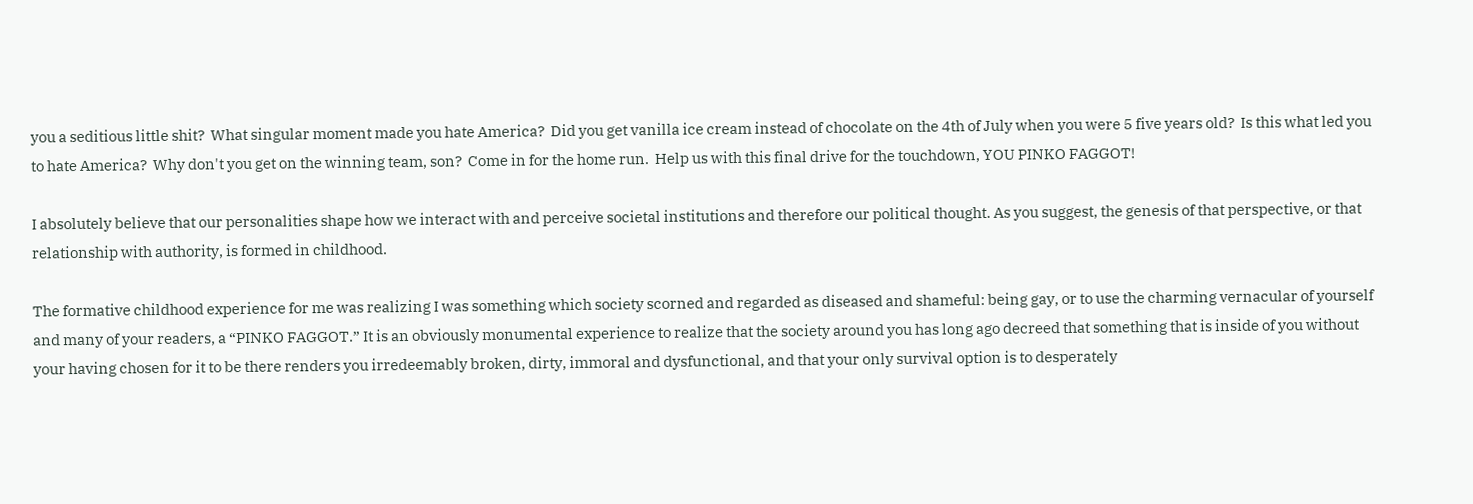you a seditious little shit?  What singular moment made you hate America?  Did you get vanilla ice cream instead of chocolate on the 4th of July when you were 5 five years old?  Is this what led you to hate America?  Why don't you get on the winning team, son?  Come in for the home run.  Help us with this final drive for the touchdown, YOU PINKO FAGGOT!

I absolutely believe that our personalities shape how we interact with and perceive societal institutions and therefore our political thought. As you suggest, the genesis of that perspective, or that relationship with authority, is formed in childhood.

The formative childhood experience for me was realizing I was something which society scorned and regarded as diseased and shameful: being gay, or to use the charming vernacular of yourself and many of your readers, a “PINKO FAGGOT.” It is an obviously monumental experience to realize that the society around you has long ago decreed that something that is inside of you without your having chosen for it to be there renders you irredeemably broken, dirty, immoral and dysfunctional, and that your only survival option is to desperately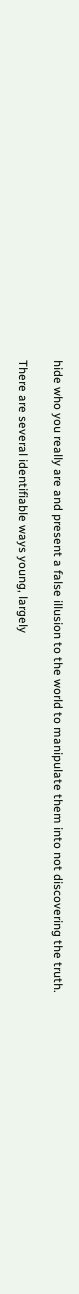hide who you really are and present a false illusion to the world to manipulate them into not discovering the truth.

There are several identifiable ways young, largely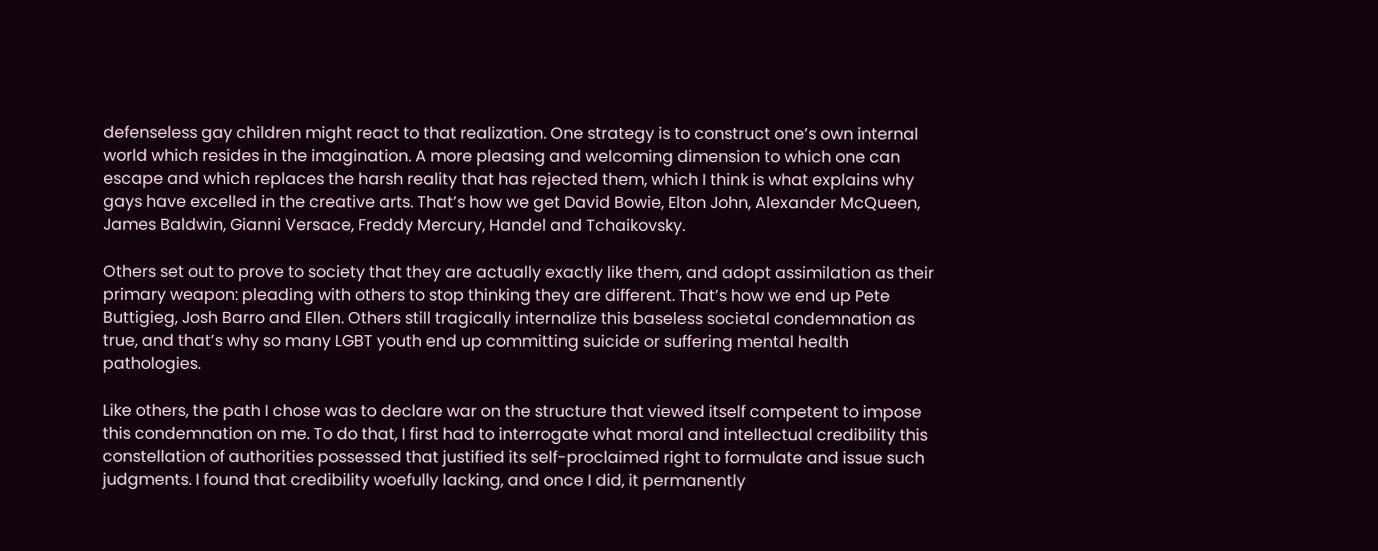defenseless gay children might react to that realization. One strategy is to construct one’s own internal world which resides in the imagination. A more pleasing and welcoming dimension to which one can escape and which replaces the harsh reality that has rejected them, which I think is what explains why gays have excelled in the creative arts. That’s how we get David Bowie, Elton John, Alexander McQueen, James Baldwin, Gianni Versace, Freddy Mercury, Handel and Tchaikovsky.

Others set out to prove to society that they are actually exactly like them, and adopt assimilation as their primary weapon: pleading with others to stop thinking they are different. That’s how we end up Pete Buttigieg, Josh Barro and Ellen. Others still tragically internalize this baseless societal condemnation as true, and that’s why so many LGBT youth end up committing suicide or suffering mental health pathologies.

Like others, the path I chose was to declare war on the structure that viewed itself competent to impose this condemnation on me. To do that, I first had to interrogate what moral and intellectual credibility this constellation of authorities possessed that justified its self-proclaimed right to formulate and issue such judgments. I found that credibility woefully lacking, and once I did, it permanently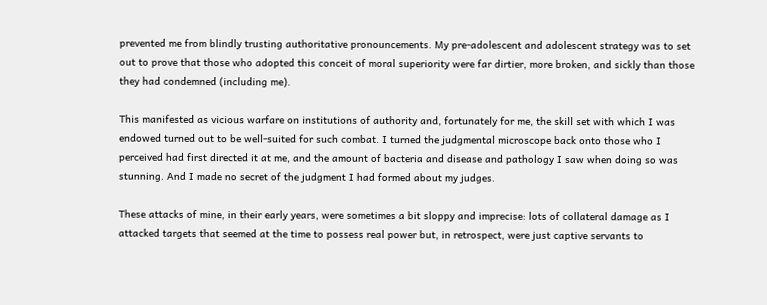prevented me from blindly trusting authoritative pronouncements. My pre-adolescent and adolescent strategy was to set out to prove that those who adopted this conceit of moral superiority were far dirtier, more broken, and sickly than those they had condemned (including me).

This manifested as vicious warfare on institutions of authority and, fortunately for me, the skill set with which I was endowed turned out to be well-suited for such combat. I turned the judgmental microscope back onto those who I perceived had first directed it at me, and the amount of bacteria and disease and pathology I saw when doing so was stunning. And I made no secret of the judgment I had formed about my judges.

These attacks of mine, in their early years, were sometimes a bit sloppy and imprecise: lots of collateral damage as I attacked targets that seemed at the time to possess real power but, in retrospect, were just captive servants to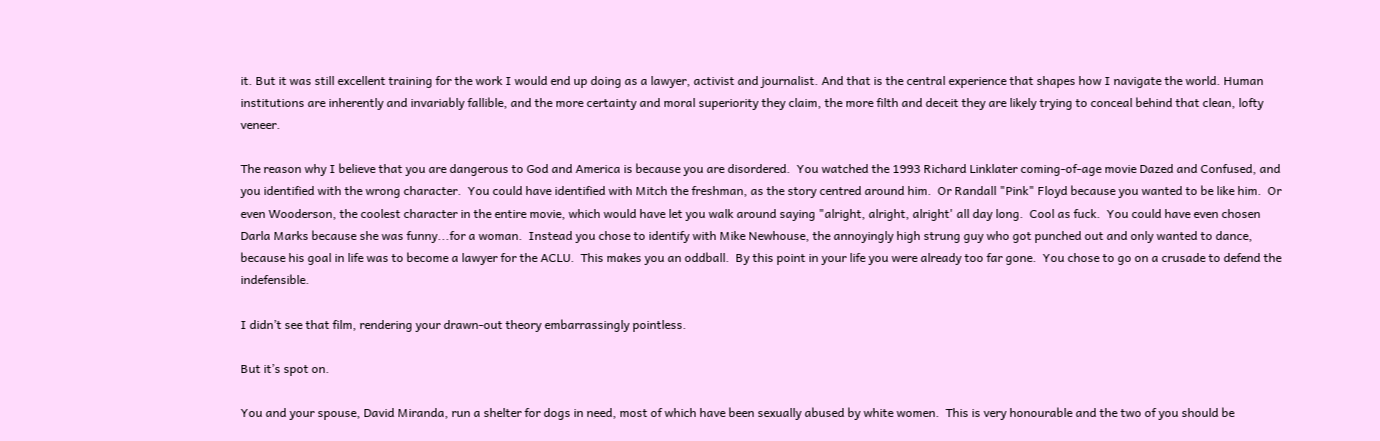it. But it was still excellent training for the work I would end up doing as a lawyer, activist and journalist. And that is the central experience that shapes how I navigate the world. Human institutions are inherently and invariably fallible, and the more certainty and moral superiority they claim, the more filth and deceit they are likely trying to conceal behind that clean, lofty veneer.

The reason why I believe that you are dangerous to God and America is because you are disordered.  You watched the 1993 Richard Linklater coming-of-age movie Dazed and Confused, and you identified with the wrong character.  You could have identified with Mitch the freshman, as the story centred around him.  Or Randall "Pink" Floyd because you wanted to be like him.  Or even Wooderson, the coolest character in the entire movie, which would have let you walk around saying "alright, alright, alright' all day long.  Cool as fuck.  You could have even chosen Darla Marks because she was funny...for a woman.  Instead you chose to identify with Mike Newhouse, the annoyingly high strung guy who got punched out and only wanted to dance, because his goal in life was to become a lawyer for the ACLU.  This makes you an oddball.  By this point in your life you were already too far gone.  You chose to go on a crusade to defend the indefensible.

I didn’t see that film, rendering your drawn-out theory embarrassingly pointless.

But it’s spot on.

You and your spouse, David Miranda, run a shelter for dogs in need, most of which have been sexually abused by white women.  This is very honourable and the two of you should be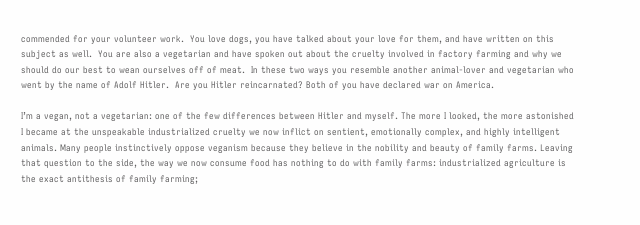commended for your volunteer work.  You love dogs, you have talked about your love for them, and have written on this subject as well.  You are also a vegetarian and have spoken out about the cruelty involved in factory farming and why we should do our best to wean ourselves off of meat.  In these two ways you resemble another animal-lover and vegetarian who went by the name of Adolf Hitler.  Are you Hitler reincarnated? Both of you have declared war on America.

I’m a vegan, not a vegetarian: one of the few differences between Hitler and myself. The more I looked, the more astonished I became at the unspeakable industrialized cruelty we now inflict on sentient, emotionally complex, and highly intelligent animals. Many people instinctively oppose veganism because they believe in the nobility and beauty of family farms. Leaving that question to the side, the way we now consume food has nothing to do with family farms: industrialized agriculture is the exact antithesis of family farming;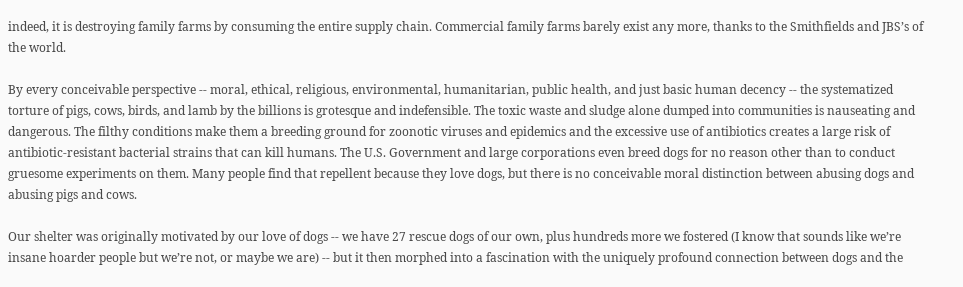indeed, it is destroying family farms by consuming the entire supply chain. Commercial family farms barely exist any more, thanks to the Smithfields and JBS’s of the world.

By every conceivable perspective -- moral, ethical, religious, environmental, humanitarian, public health, and just basic human decency -- the systematized torture of pigs, cows, birds, and lamb by the billions is grotesque and indefensible. The toxic waste and sludge alone dumped into communities is nauseating and dangerous. The filthy conditions make them a breeding ground for zoonotic viruses and epidemics and the excessive use of antibiotics creates a large risk of antibiotic-resistant bacterial strains that can kill humans. The U.S. Government and large corporations even breed dogs for no reason other than to conduct gruesome experiments on them. Many people find that repellent because they love dogs, but there is no conceivable moral distinction between abusing dogs and abusing pigs and cows.

Our shelter was originally motivated by our love of dogs -- we have 27 rescue dogs of our own, plus hundreds more we fostered (I know that sounds like we’re insane hoarder people but we’re not, or maybe we are) -- but it then morphed into a fascination with the uniquely profound connection between dogs and the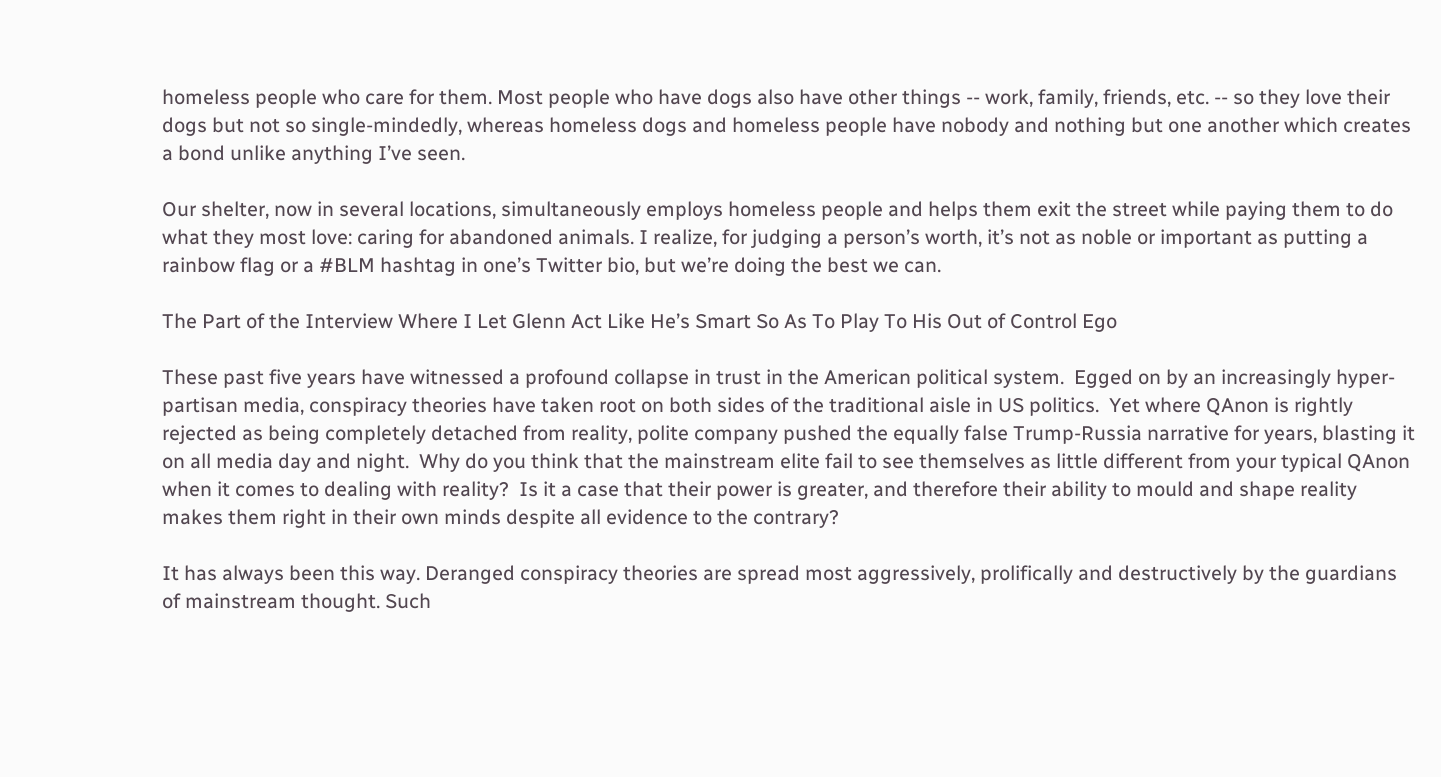homeless people who care for them. Most people who have dogs also have other things -- work, family, friends, etc. -- so they love their dogs but not so single-mindedly, whereas homeless dogs and homeless people have nobody and nothing but one another which creates a bond unlike anything I’ve seen.

Our shelter, now in several locations, simultaneously employs homeless people and helps them exit the street while paying them to do what they most love: caring for abandoned animals. I realize, for judging a person’s worth, it’s not as noble or important as putting a rainbow flag or a #BLM hashtag in one’s Twitter bio, but we’re doing the best we can.

The Part of the Interview Where I Let Glenn Act Like He’s Smart So As To Play To His Out of Control Ego

These past five years have witnessed a profound collapse in trust in the American political system.  Egged on by an increasingly hyper-partisan media, conspiracy theories have taken root on both sides of the traditional aisle in US politics.  Yet where QAnon is rightly rejected as being completely detached from reality, polite company pushed the equally false Trump-Russia narrative for years, blasting it on all media day and night.  Why do you think that the mainstream elite fail to see themselves as little different from your typical QAnon when it comes to dealing with reality?  Is it a case that their power is greater, and therefore their ability to mould and shape reality makes them right in their own minds despite all evidence to the contrary?

It has always been this way. Deranged conspiracy theories are spread most aggressively, prolifically and destructively by the guardians of mainstream thought. Such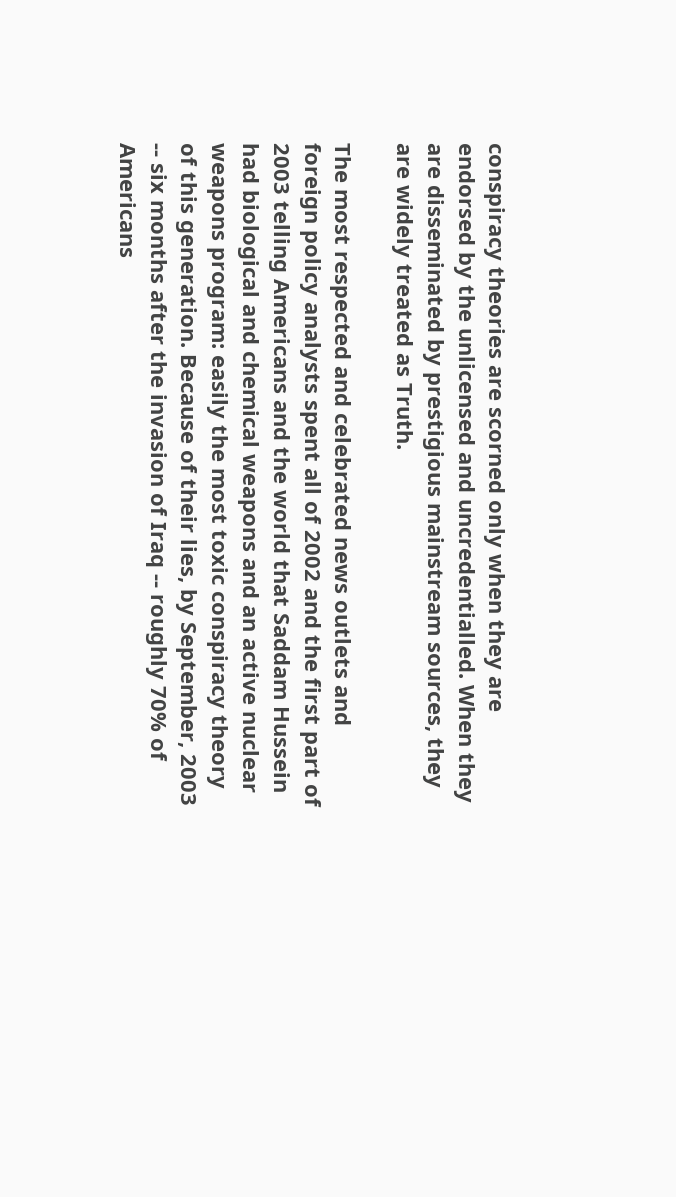conspiracy theories are scorned only when they are endorsed by the unlicensed and uncredentialled. When they are disseminated by prestigious mainstream sources, they are widely treated as Truth.

The most respected and celebrated news outlets and foreign policy analysts spent all of 2002 and the first part of 2003 telling Americans and the world that Saddam Hussein had biological and chemical weapons and an active nuclear weapons program: easily the most toxic conspiracy theory of this generation. Because of their lies, by September, 2003 -- six months after the invasion of Iraq -- roughly 70% of Americans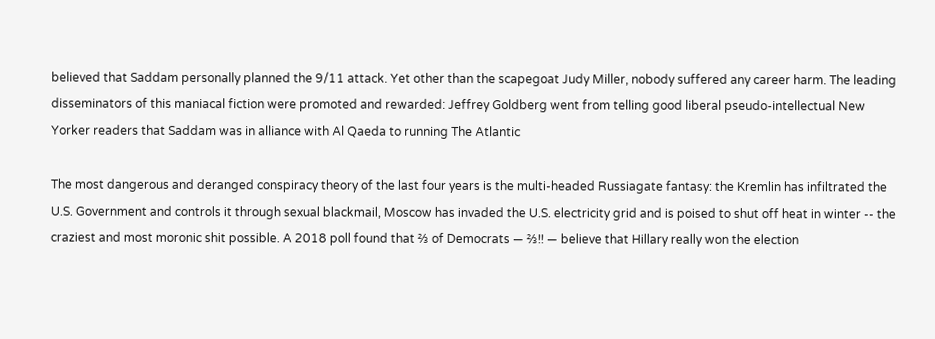believed that Saddam personally planned the 9/11 attack. Yet other than the scapegoat Judy Miller, nobody suffered any career harm. The leading disseminators of this maniacal fiction were promoted and rewarded: Jeffrey Goldberg went from telling good liberal pseudo-intellectual New Yorker readers that Saddam was in alliance with Al Qaeda to running The Atlantic

The most dangerous and deranged conspiracy theory of the last four years is the multi-headed Russiagate fantasy: the Kremlin has infiltrated the U.S. Government and controls it through sexual blackmail, Moscow has invaded the U.S. electricity grid and is poised to shut off heat in winter -- the craziest and most moronic shit possible. A 2018 poll found that ⅔ of Democrats — ⅔!! — believe that Hillary really won the election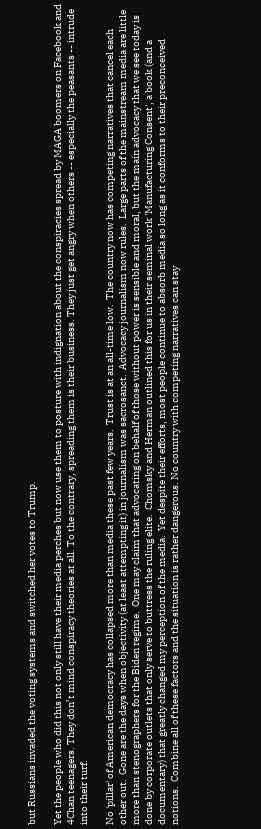but Russians invaded the voting systems and switched her votes to Trump.

Yet the people who did this not only still have their media perches but now use them to posture with indignation about the conspiracies spread by MAGA boomers on Facebook and 4Chan teenagers. They don’t mind conspiracy theories at all. To the contrary, spreading them is their business. They just get angry when others -- especially the peasants -- intrude into their turf.

No 'pillar' of American democracy has collapsed more than media these past few years.  Trust is at an all-time low.  The country now has competing narratives that cancel each other out.  Gone are the days when objectivity (at least attempting it) in journalism was sacrosanct.  Advocacy journalism now rules.  Large parts of the mainstream media are little more than stenographers for the Biden regime.  One may claim that advocating on behalf of those without power is sensible and moral, but the main advocacy that we see today is done by corporate outlets that only serve to buttress the ruling elite.  Chomsky and Herman outlined this for us in their seminal work 'Manufacturing Consent', a book (and a documentary) that greatly changed my perception of the media.  Yet despite their efforts, most people continue to absorb media so long as it conforms to their preconceived notions.  Combine all of these factors and the situation is rather dangerous. No country with competing narratives can stay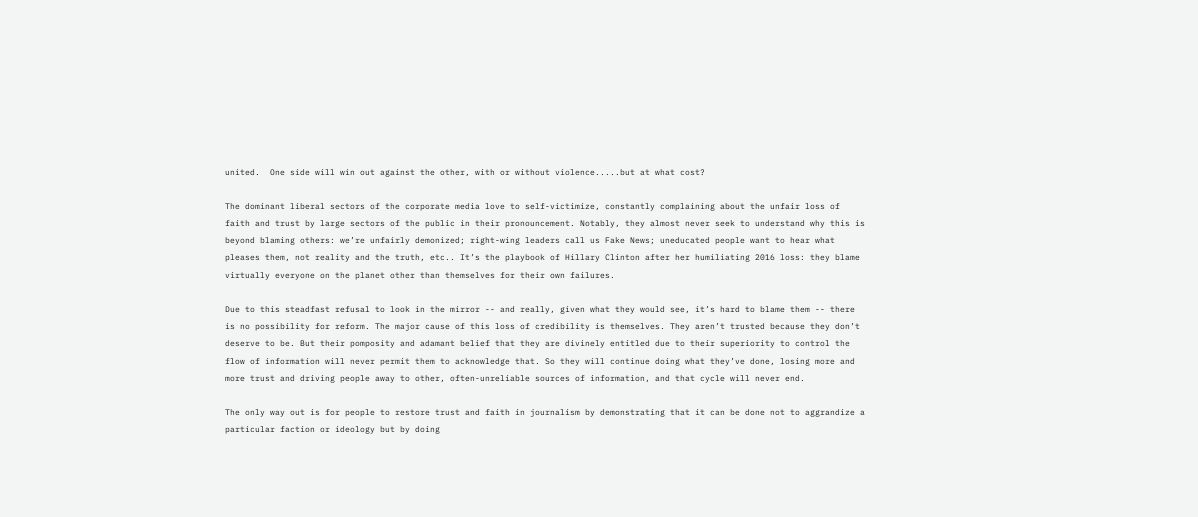united.  One side will win out against the other, with or without violence.....but at what cost?

The dominant liberal sectors of the corporate media love to self-victimize, constantly complaining about the unfair loss of faith and trust by large sectors of the public in their pronouncement. Notably, they almost never seek to understand why this is beyond blaming others: we’re unfairly demonized; right-wing leaders call us Fake News; uneducated people want to hear what pleases them, not reality and the truth, etc.. It’s the playbook of Hillary Clinton after her humiliating 2016 loss: they blame virtually everyone on the planet other than themselves for their own failures.

Due to this steadfast refusal to look in the mirror -- and really, given what they would see, it’s hard to blame them -- there is no possibility for reform. The major cause of this loss of credibility is themselves. They aren’t trusted because they don’t deserve to be. But their pomposity and adamant belief that they are divinely entitled due to their superiority to control the flow of information will never permit them to acknowledge that. So they will continue doing what they’ve done, losing more and more trust and driving people away to other, often-unreliable sources of information, and that cycle will never end.

The only way out is for people to restore trust and faith in journalism by demonstrating that it can be done not to aggrandize a particular faction or ideology but by doing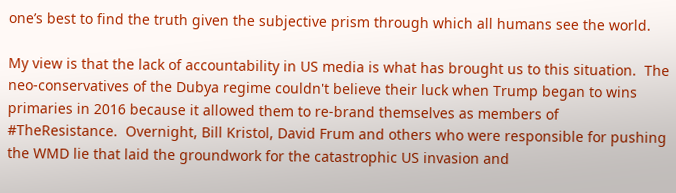one’s best to find the truth given the subjective prism through which all humans see the world.

My view is that the lack of accountability in US media is what has brought us to this situation.  The neo-conservatives of the Dubya regime couldn't believe their luck when Trump began to wins primaries in 2016 because it allowed them to re-brand themselves as members of #TheResistance.  Overnight, Bill Kristol, David Frum and others who were responsible for pushing the WMD lie that laid the groundwork for the catastrophic US invasion and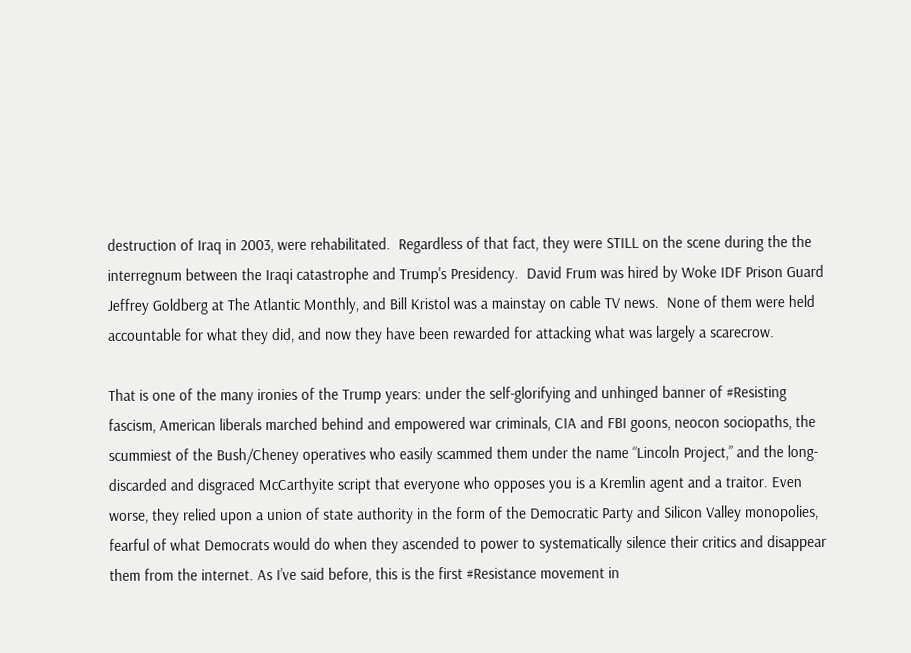destruction of Iraq in 2003, were rehabilitated.  Regardless of that fact, they were STILL on the scene during the the interregnum between the Iraqi catastrophe and Trump's Presidency.  David Frum was hired by Woke IDF Prison Guard Jeffrey Goldberg at The Atlantic Monthly, and Bill Kristol was a mainstay on cable TV news.  None of them were held accountable for what they did, and now they have been rewarded for attacking what was largely a scarecrow.

That is one of the many ironies of the Trump years: under the self-glorifying and unhinged banner of #Resisting fascism, American liberals marched behind and empowered war criminals, CIA and FBI goons, neocon sociopaths, the scummiest of the Bush/Cheney operatives who easily scammed them under the name “Lincoln Project,” and the long-discarded and disgraced McCarthyite script that everyone who opposes you is a Kremlin agent and a traitor. Even worse, they relied upon a union of state authority in the form of the Democratic Party and Silicon Valley monopolies, fearful of what Democrats would do when they ascended to power to systematically silence their critics and disappear them from the internet. As I’ve said before, this is the first #Resistance movement in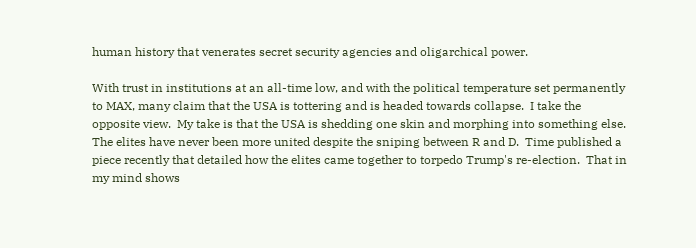human history that venerates secret security agencies and oligarchical power.

With trust in institutions at an all-time low, and with the political temperature set permanently to MAX, many claim that the USA is tottering and is headed towards collapse.  I take the opposite view.  My take is that the USA is shedding one skin and morphing into something else.  The elites have never been more united despite the sniping between R and D.  Time published a piece recently that detailed how the elites came together to torpedo Trump's re-election.  That in my mind shows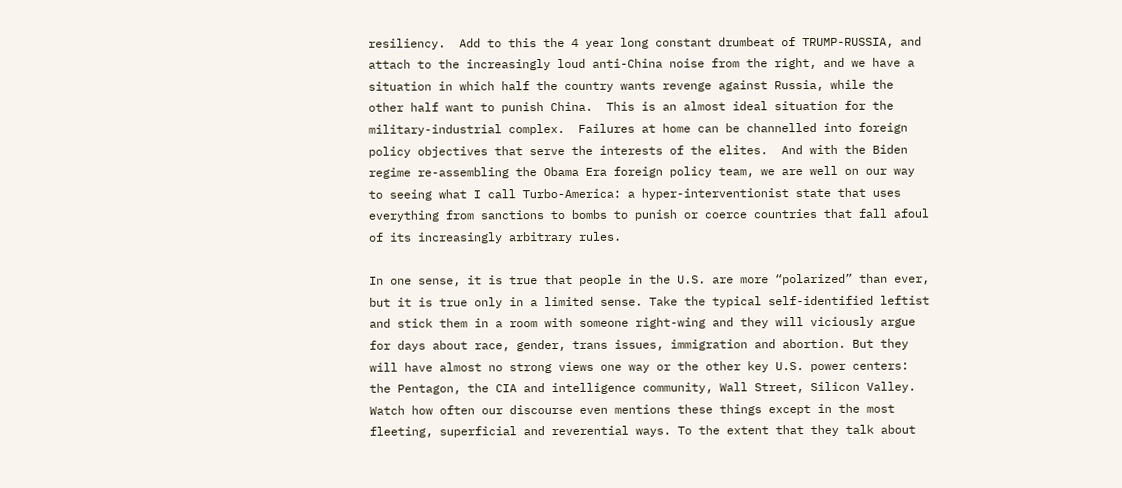resiliency.  Add to this the 4 year long constant drumbeat of TRUMP-RUSSIA, and attach to the increasingly loud anti-China noise from the right, and we have a situation in which half the country wants revenge against Russia, while the other half want to punish China.  This is an almost ideal situation for the military-industrial complex.  Failures at home can be channelled into foreign policy objectives that serve the interests of the elites.  And with the Biden regime re-assembling the Obama Era foreign policy team, we are well on our way to seeing what I call Turbo-America: a hyper-interventionist state that uses everything from sanctions to bombs to punish or coerce countries that fall afoul of its increasingly arbitrary rules.

In one sense, it is true that people in the U.S. are more “polarized” than ever, but it is true only in a limited sense. Take the typical self-identified leftist and stick them in a room with someone right-wing and they will viciously argue for days about race, gender, trans issues, immigration and abortion. But they will have almost no strong views one way or the other key U.S. power centers: the Pentagon, the CIA and intelligence community, Wall Street, Silicon Valley. Watch how often our discourse even mentions these things except in the most fleeting, superficial and reverential ways. To the extent that they talk about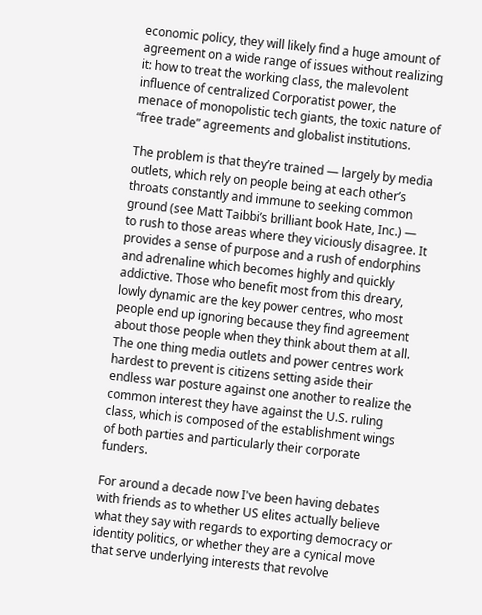economic policy, they will likely find a huge amount of agreement on a wide range of issues without realizing it: how to treat the working class, the malevolent influence of centralized Corporatist power, the menace of monopolistic tech giants, the toxic nature of “free trade” agreements and globalist institutions.

The problem is that they’re trained — largely by media outlets, which rely on people being at each other’s throats constantly and immune to seeking common ground (see Matt Taibbi’s brilliant book Hate, Inc.) — to rush to those areas where they viciously disagree. It provides a sense of purpose and a rush of endorphins and adrenaline which becomes highly and quickly addictive. Those who benefit most from this dreary, lowly dynamic are the key power centres, who most people end up ignoring because they find agreement about those people when they think about them at all. The one thing media outlets and power centres work hardest to prevent is citizens setting aside their endless war posture against one another to realize the common interest they have against the U.S. ruling class, which is composed of the establishment wings of both parties and particularly their corporate funders.

For around a decade now I've been having debates with friends as to whether US elites actually believe what they say with regards to exporting democracy or identity politics, or whether they are a cynical move that serve underlying interests that revolve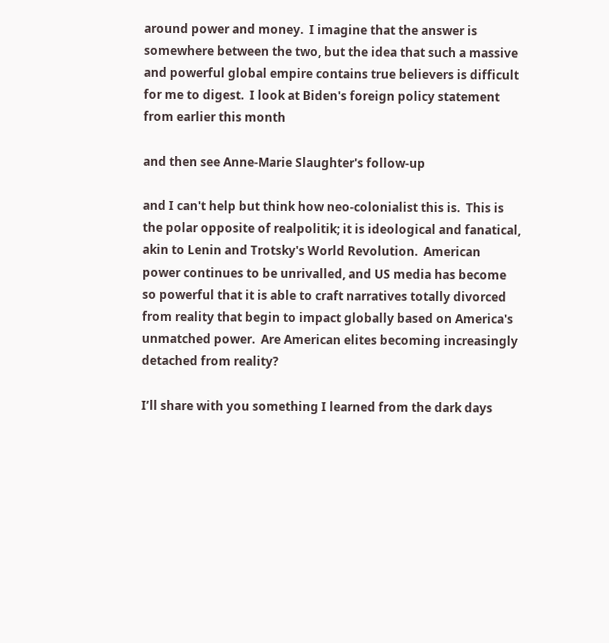around power and money.  I imagine that the answer is somewhere between the two, but the idea that such a massive and powerful global empire contains true believers is difficult for me to digest.  I look at Biden's foreign policy statement from earlier this month

and then see Anne-Marie Slaughter's follow-up

and I can't help but think how neo-colonialist this is.  This is the polar opposite of realpolitik; it is ideological and fanatical, akin to Lenin and Trotsky's World Revolution.  American power continues to be unrivalled, and US media has become so powerful that it is able to craft narratives totally divorced from reality that begin to impact globally based on America's unmatched power.  Are American elites becoming increasingly detached from reality?

I’ll share with you something I learned from the dark days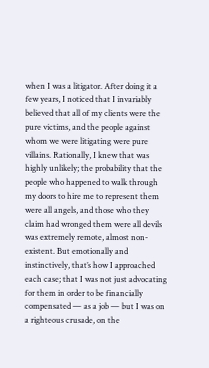when I was a litigator. After doing it a few years, I noticed that I invariably believed that all of my clients were the pure victims, and the people against whom we were litigating were pure villains. Rationally, I knew that was highly unlikely; the probability that the people who happened to walk through my doors to hire me to represent them were all angels, and those who they claim had wronged them were all devils was extremely remote, almost non-existent. But emotionally and instinctively, that’s how I approached each case; that I was not just advocating for them in order to be financially compensated — as a job — but I was on a righteous crusade, on the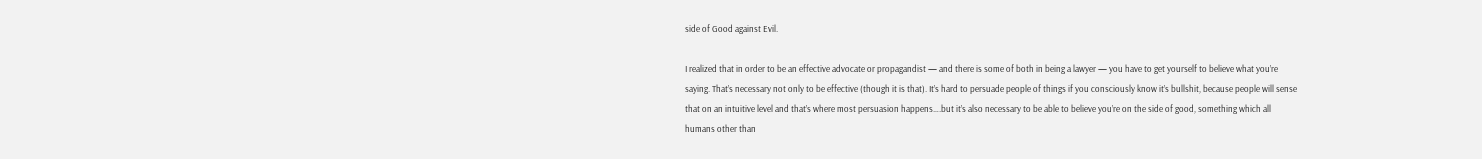side of Good against Evil.

I realized that in order to be an effective advocate or propagandist — and there is some of both in being a lawyer — you have to get yourself to believe what you’re saying. That’s necessary not only to be effective (though it is that). It’s hard to persuade people of things if you consciously know it’s bullshit, because people will sense that on an intuitive level and that’s where most persuasion happens….but it’s also necessary to be able to believe you’re on the side of good, something which all humans other than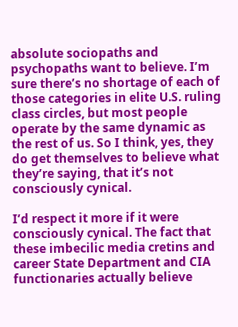absolute sociopaths and psychopaths want to believe. I’m sure there’s no shortage of each of those categories in elite U.S. ruling class circles, but most people operate by the same dynamic as the rest of us. So I think, yes, they do get themselves to believe what they’re saying, that it’s not consciously cynical.

I’d respect it more if it were consciously cynical. The fact that these imbecilic media cretins and career State Department and CIA functionaries actually believe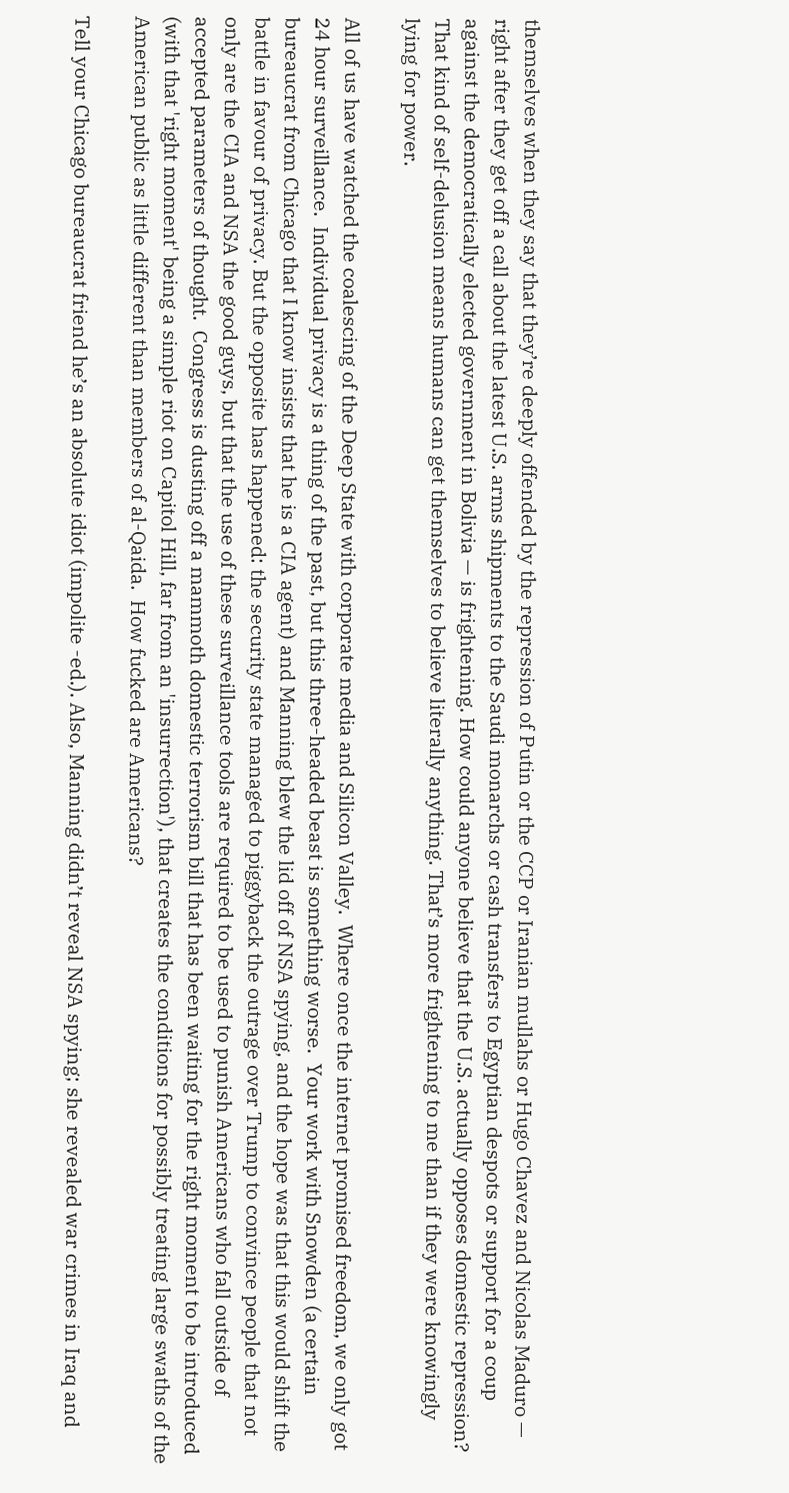themselves when they say that they’re deeply offended by the repression of Putin or the CCP or Iranian mullahs or Hugo Chavez and Nicolas Maduro — right after they get off a call about the latest U.S. arms shipments to the Saudi monarchs or cash transfers to Egyptian despots or support for a coup against the democratically elected government in Bolivia — is frightening. How could anyone believe that the U.S. actually opposes domestic repression? That kind of self-delusion means humans can get themselves to believe literally anything. That’s more frightening to me than if they were knowingly lying for power.

All of us have watched the coalescing of the Deep State with corporate media and Silicon Valley.  Where once the internet promised freedom, we only got 24 hour surveillance.  Individual privacy is a thing of the past, but this three-headed beast is something worse.  Your work with Snowden (a certain bureaucrat from Chicago that I know insists that he is a CIA agent) and Manning blew the lid off of NSA spying, and the hope was that this would shift the battle in favour of privacy. But the opposite has happened: the security state managed to piggyback the outrage over Trump to convince people that not only are the CIA and NSA the good guys, but that the use of these surveillance tools are required to be used to punish Americans who fall outside of accepted parameters of thought.  Congress is dusting off a mammoth domestic terrorism bill that has been waiting for the right moment to be introduced (with that 'right moment' being a simple riot on Capitol Hill, far from an 'insurrection'), that creates the conditions for possibly treating large swaths of the American public as little different than members of al-Qaida.  How fucked are Americans?

Tell your Chicago bureaucrat friend he’s an absolute idiot (impolite -ed.). Also, Manning didn’t reveal NSA spying; she revealed war crimes in Iraq and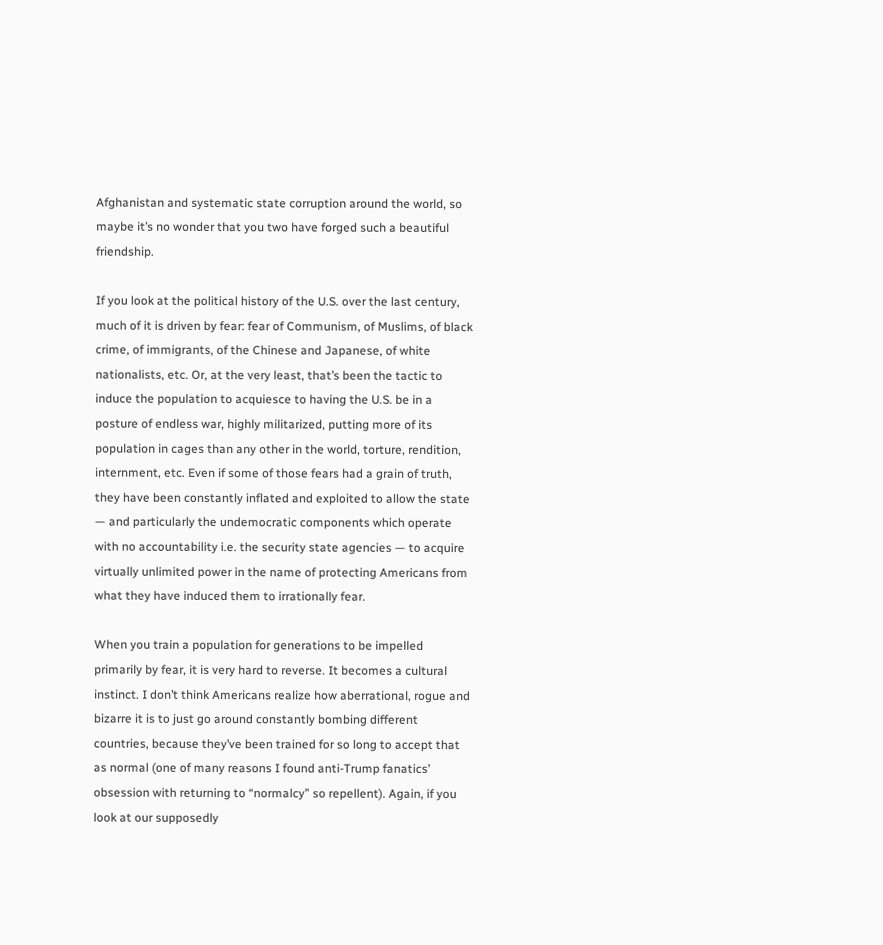Afghanistan and systematic state corruption around the world, so maybe it’s no wonder that you two have forged such a beautiful friendship.

If you look at the political history of the U.S. over the last century, much of it is driven by fear: fear of Communism, of Muslims, of black crime, of immigrants, of the Chinese and Japanese, of white nationalists, etc. Or, at the very least, that’s been the tactic to induce the population to acquiesce to having the U.S. be in a posture of endless war, highly militarized, putting more of its population in cages than any other in the world, torture, rendition, internment, etc. Even if some of those fears had a grain of truth, they have been constantly inflated and exploited to allow the state — and particularly the undemocratic components which operate with no accountability i.e. the security state agencies — to acquire virtually unlimited power in the name of protecting Americans from what they have induced them to irrationally fear.

When you train a population for generations to be impelled primarily by fear, it is very hard to reverse. It becomes a cultural instinct. I don’t think Americans realize how aberrational, rogue and bizarre it is to just go around constantly bombing different countries, because they’ve been trained for so long to accept that as normal (one of many reasons I found anti-Trump fanatics’ obsession with returning to “normalcy” so repellent). Again, if you look at our supposedly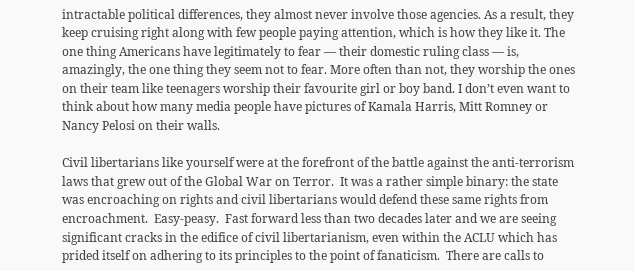intractable political differences, they almost never involve those agencies. As a result, they keep cruising right along with few people paying attention, which is how they like it. The one thing Americans have legitimately to fear — their domestic ruling class — is, amazingly, the one thing they seem not to fear. More often than not, they worship the ones on their team like teenagers worship their favourite girl or boy band. I don’t even want to think about how many media people have pictures of Kamala Harris, Mitt Romney or Nancy Pelosi on their walls.

Civil libertarians like yourself were at the forefront of the battle against the anti-terrorism laws that grew out of the Global War on Terror.  It was a rather simple binary: the state was encroaching on rights and civil libertarians would defend these same rights from encroachment.  Easy-peasy.  Fast forward less than two decades later and we are seeing significant cracks in the edifice of civil libertarianism, even within the ACLU which has prided itself on adhering to its principles to the point of fanaticism.  There are calls to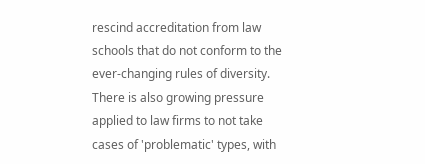rescind accreditation from law schools that do not conform to the ever-changing rules of diversity.  There is also growing pressure applied to law firms to not take cases of 'problematic' types, with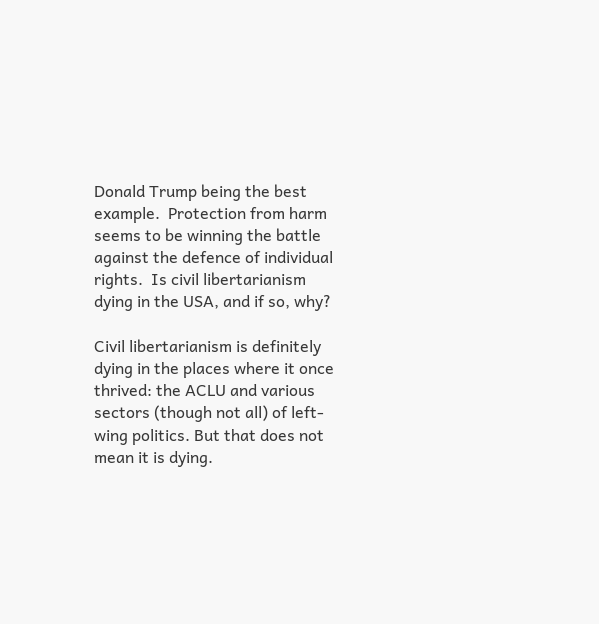Donald Trump being the best example.  Protection from harm seems to be winning the battle against the defence of individual rights.  Is civil libertarianism dying in the USA, and if so, why?

Civil libertarianism is definitely dying in the places where it once thrived: the ACLU and various sectors (though not all) of left-wing politics. But that does not mean it is dying.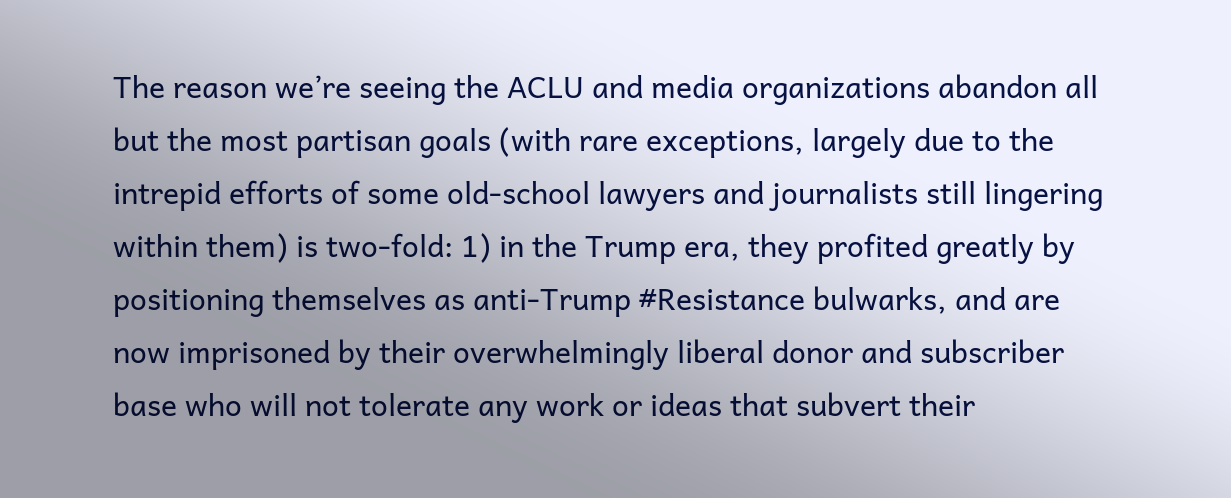The reason we’re seeing the ACLU and media organizations abandon all but the most partisan goals (with rare exceptions, largely due to the intrepid efforts of some old-school lawyers and journalists still lingering within them) is two-fold: 1) in the Trump era, they profited greatly by positioning themselves as anti-Trump #Resistance bulwarks, and are now imprisoned by their overwhelmingly liberal donor and subscriber base who will not tolerate any work or ideas that subvert their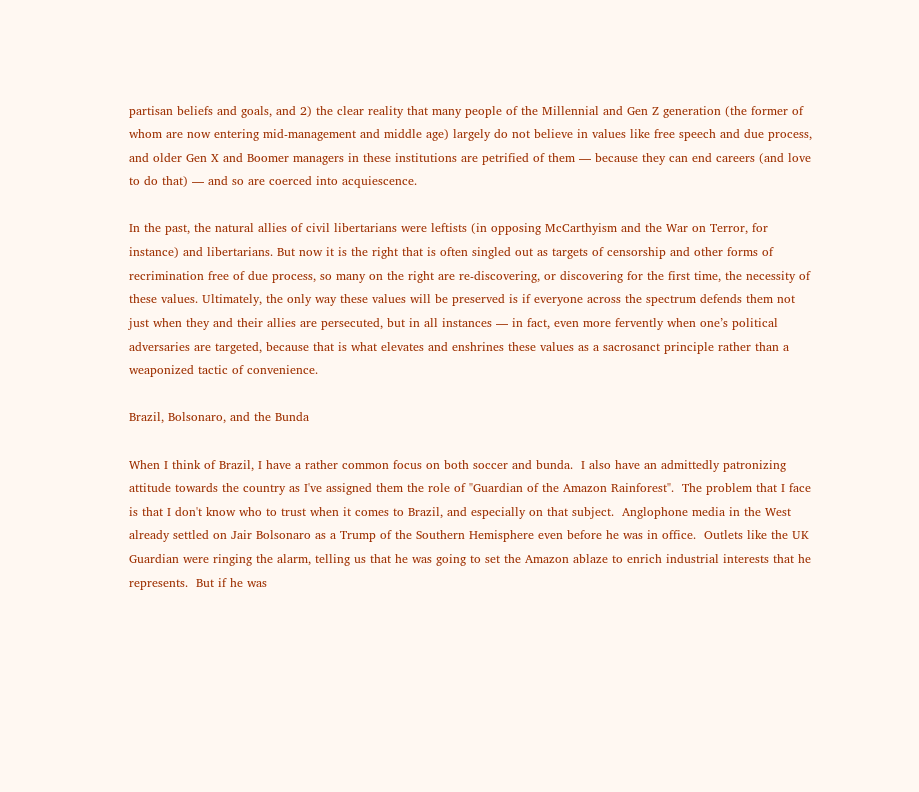partisan beliefs and goals, and 2) the clear reality that many people of the Millennial and Gen Z generation (the former of whom are now entering mid-management and middle age) largely do not believe in values like free speech and due process, and older Gen X and Boomer managers in these institutions are petrified of them — because they can end careers (and love to do that) — and so are coerced into acquiescence.

In the past, the natural allies of civil libertarians were leftists (in opposing McCarthyism and the War on Terror, for instance) and libertarians. But now it is the right that is often singled out as targets of censorship and other forms of recrimination free of due process, so many on the right are re-discovering, or discovering for the first time, the necessity of these values. Ultimately, the only way these values will be preserved is if everyone across the spectrum defends them not just when they and their allies are persecuted, but in all instances — in fact, even more fervently when one’s political adversaries are targeted, because that is what elevates and enshrines these values as a sacrosanct principle rather than a weaponized tactic of convenience.

Brazil, Bolsonaro, and the Bunda

When I think of Brazil, I have a rather common focus on both soccer and bunda.  I also have an admittedly patronizing attitude towards the country as I've assigned them the role of "Guardian of the Amazon Rainforest".  The problem that I face is that I don't know who to trust when it comes to Brazil, and especially on that subject.  Anglophone media in the West already settled on Jair Bolsonaro as a Trump of the Southern Hemisphere even before he was in office.  Outlets like the UK Guardian were ringing the alarm, telling us that he was going to set the Amazon ablaze to enrich industrial interests that he represents.  But if he was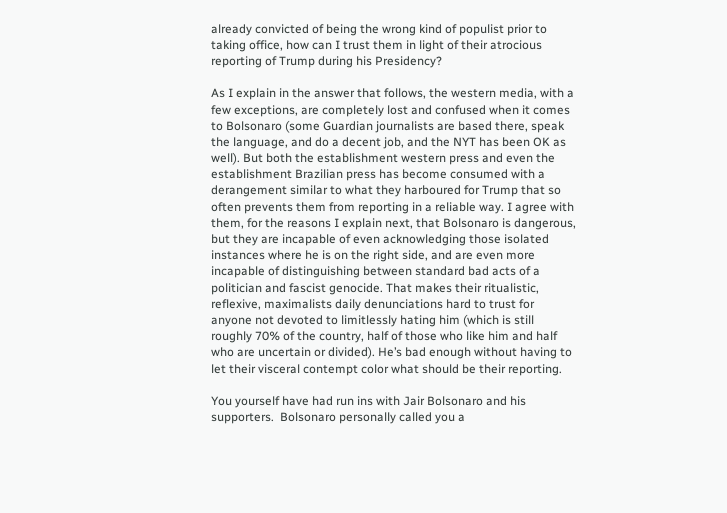already convicted of being the wrong kind of populist prior to taking office, how can I trust them in light of their atrocious reporting of Trump during his Presidency?

As I explain in the answer that follows, the western media, with a few exceptions, are completely lost and confused when it comes to Bolsonaro (some Guardian journalists are based there, speak the language, and do a decent job, and the NYT has been OK as well). But both the establishment western press and even the establishment Brazilian press has become consumed with a derangement similar to what they harboured for Trump that so often prevents them from reporting in a reliable way. I agree with them, for the reasons I explain next, that Bolsonaro is dangerous, but they are incapable of even acknowledging those isolated instances where he is on the right side, and are even more incapable of distinguishing between standard bad acts of a politician and fascist genocide. That makes their ritualistic, reflexive, maximalists daily denunciations hard to trust for anyone not devoted to limitlessly hating him (which is still roughly 70% of the country, half of those who like him and half who are uncertain or divided). He’s bad enough without having to let their visceral contempt color what should be their reporting.

You yourself have had run ins with Jair Bolsonaro and his supporters.  Bolsonaro personally called you a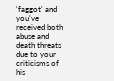'faggot' and you've received both abuse and death threats due to your criticisms of his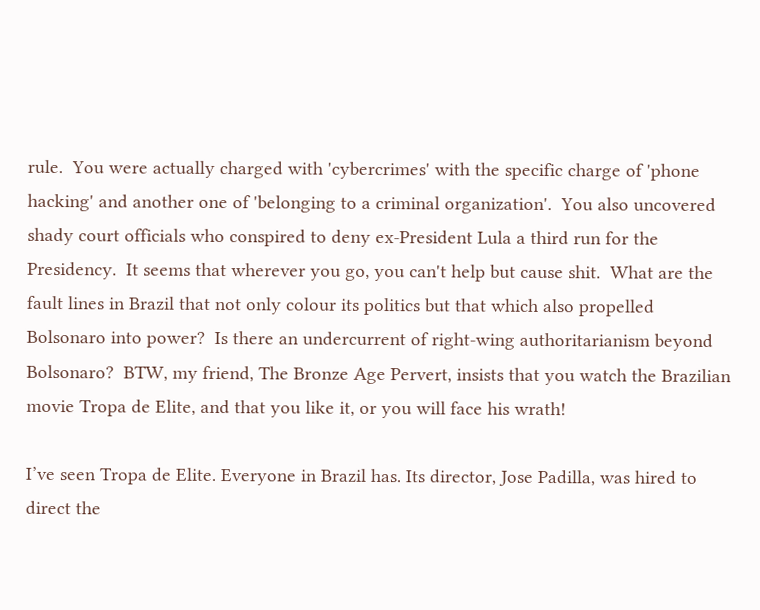rule.  You were actually charged with 'cybercrimes' with the specific charge of 'phone hacking' and another one of 'belonging to a criminal organization'.  You also uncovered shady court officials who conspired to deny ex-President Lula a third run for the Presidency.  It seems that wherever you go, you can't help but cause shit.  What are the fault lines in Brazil that not only colour its politics but that which also propelled Bolsonaro into power?  Is there an undercurrent of right-wing authoritarianism beyond Bolsonaro?  BTW, my friend, The Bronze Age Pervert, insists that you watch the Brazilian movie Tropa de Elite, and that you like it, or you will face his wrath!

I’ve seen Tropa de Elite. Everyone in Brazil has. Its director, Jose Padilla, was hired to direct the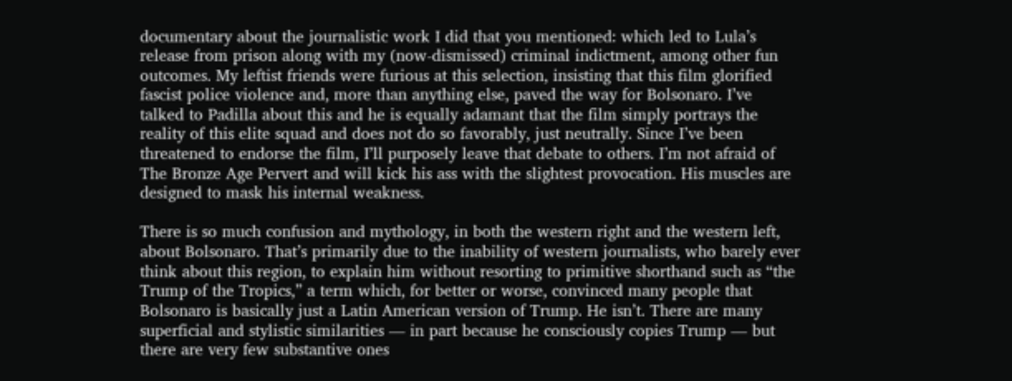documentary about the journalistic work I did that you mentioned: which led to Lula’s release from prison along with my (now-dismissed) criminal indictment, among other fun outcomes. My leftist friends were furious at this selection, insisting that this film glorified fascist police violence and, more than anything else, paved the way for Bolsonaro. I’ve talked to Padilla about this and he is equally adamant that the film simply portrays the reality of this elite squad and does not do so favorably, just neutrally. Since I’ve been threatened to endorse the film, I’ll purposely leave that debate to others. I’m not afraid of The Bronze Age Pervert and will kick his ass with the slightest provocation. His muscles are designed to mask his internal weakness.

There is so much confusion and mythology, in both the western right and the western left, about Bolsonaro. That’s primarily due to the inability of western journalists, who barely ever think about this region, to explain him without resorting to primitive shorthand such as “the Trump of the Tropics,” a term which, for better or worse, convinced many people that Bolsonaro is basically just a Latin American version of Trump. He isn’t. There are many superficial and stylistic similarities — in part because he consciously copies Trump — but there are very few substantive ones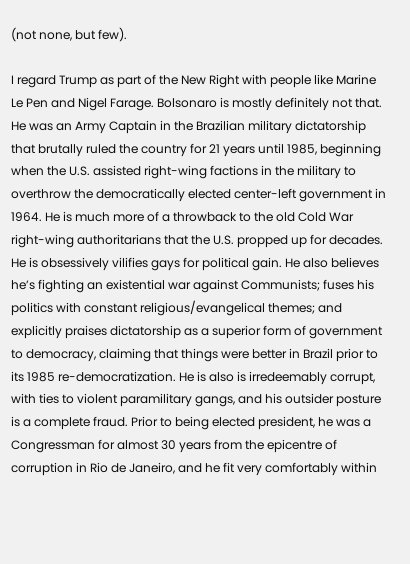(not none, but few).

I regard Trump as part of the New Right with people like Marine Le Pen and Nigel Farage. Bolsonaro is mostly definitely not that. He was an Army Captain in the Brazilian military dictatorship that brutally ruled the country for 21 years until 1985, beginning when the U.S. assisted right-wing factions in the military to overthrow the democratically elected center-left government in 1964. He is much more of a throwback to the old Cold War right-wing authoritarians that the U.S. propped up for decades. He is obsessively vilifies gays for political gain. He also believes he’s fighting an existential war against Communists; fuses his politics with constant religious/evangelical themes; and explicitly praises dictatorship as a superior form of government to democracy, claiming that things were better in Brazil prior to its 1985 re-democratization. He is also is irredeemably corrupt, with ties to violent paramilitary gangs, and his outsider posture is a complete fraud. Prior to being elected president, he was a Congressman for almost 30 years from the epicentre of corruption in Rio de Janeiro, and he fit very comfortably within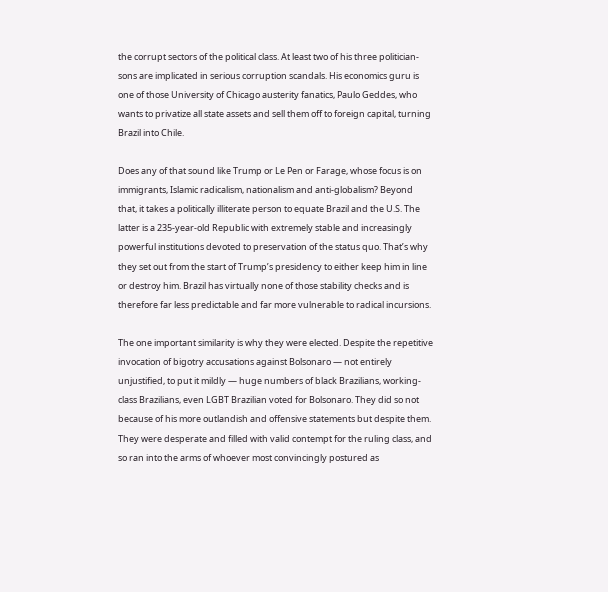the corrupt sectors of the political class. At least two of his three politician-sons are implicated in serious corruption scandals. His economics guru is one of those University of Chicago austerity fanatics, Paulo Geddes, who wants to privatize all state assets and sell them off to foreign capital, turning Brazil into Chile.

Does any of that sound like Trump or Le Pen or Farage, whose focus is on immigrants, Islamic radicalism, nationalism and anti-globalism? Beyond that, it takes a politically illiterate person to equate Brazil and the U.S. The latter is a 235-year-old Republic with extremely stable and increasingly powerful institutions devoted to preservation of the status quo. That’s why they set out from the start of Trump’s presidency to either keep him in line or destroy him. Brazil has virtually none of those stability checks and is therefore far less predictable and far more vulnerable to radical incursions.

The one important similarity is why they were elected. Despite the repetitive invocation of bigotry accusations against Bolsonaro — not entirely unjustified, to put it mildly — huge numbers of black Brazilians, working-class Brazilians, even LGBT Brazilian voted for Bolsonaro. They did so not because of his more outlandish and offensive statements but despite them. They were desperate and filled with valid contempt for the ruling class, and so ran into the arms of whoever most convincingly postured as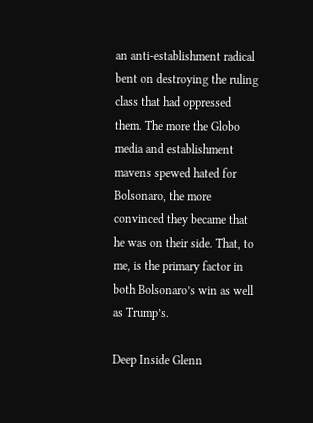an anti-establishment radical bent on destroying the ruling class that had oppressed them. The more the Globo media and establishment mavens spewed hated for Bolsonaro, the more convinced they became that he was on their side. That, to me, is the primary factor in both Bolsonaro’s win as well as Trump’s.

Deep Inside Glenn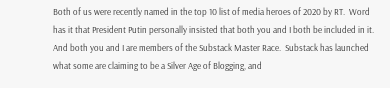Both of us were recently named in the top 10 list of media heroes of 2020 by RT.  Word has it that President Putin personally insisted that both you and I both be included in it.  And both you and I are members of the Substack Master Race.  Substack has launched what some are claiming to be a Silver Age of Blogging, and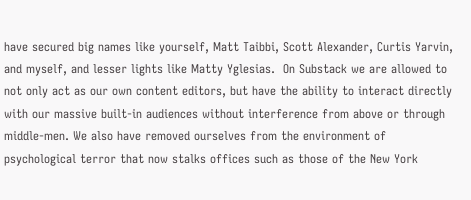have secured big names like yourself, Matt Taibbi, Scott Alexander, Curtis Yarvin, and myself, and lesser lights like Matty Yglesias.  On Substack we are allowed to not only act as our own content editors, but have the ability to interact directly with our massive built-in audiences without interference from above or through middle-men. We also have removed ourselves from the environment of psychological terror that now stalks offices such as those of the New York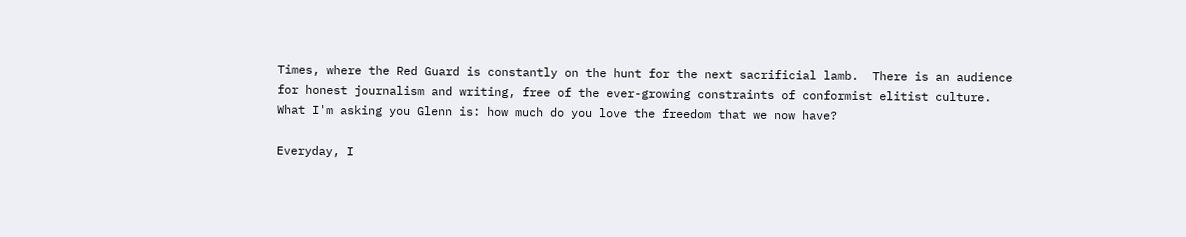Times, where the Red Guard is constantly on the hunt for the next sacrificial lamb.  There is an audience for honest journalism and writing, free of the ever-growing constraints of conformist elitist culture.  What I'm asking you Glenn is: how much do you love the freedom that we now have?

Everyday, I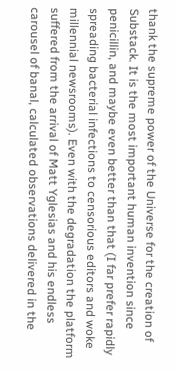thank the supreme power of the Universe for the creation of Substack. It is the most important human invention since penicillin, and maybe even better than that (I far prefer rapidly spreading bacterial infections to censorious editors and woke millennial newsrooms). Even with the degradation the platform suffered from the arrival of Matt Yglesias and his endless carousel of banal, calculated observations delivered in the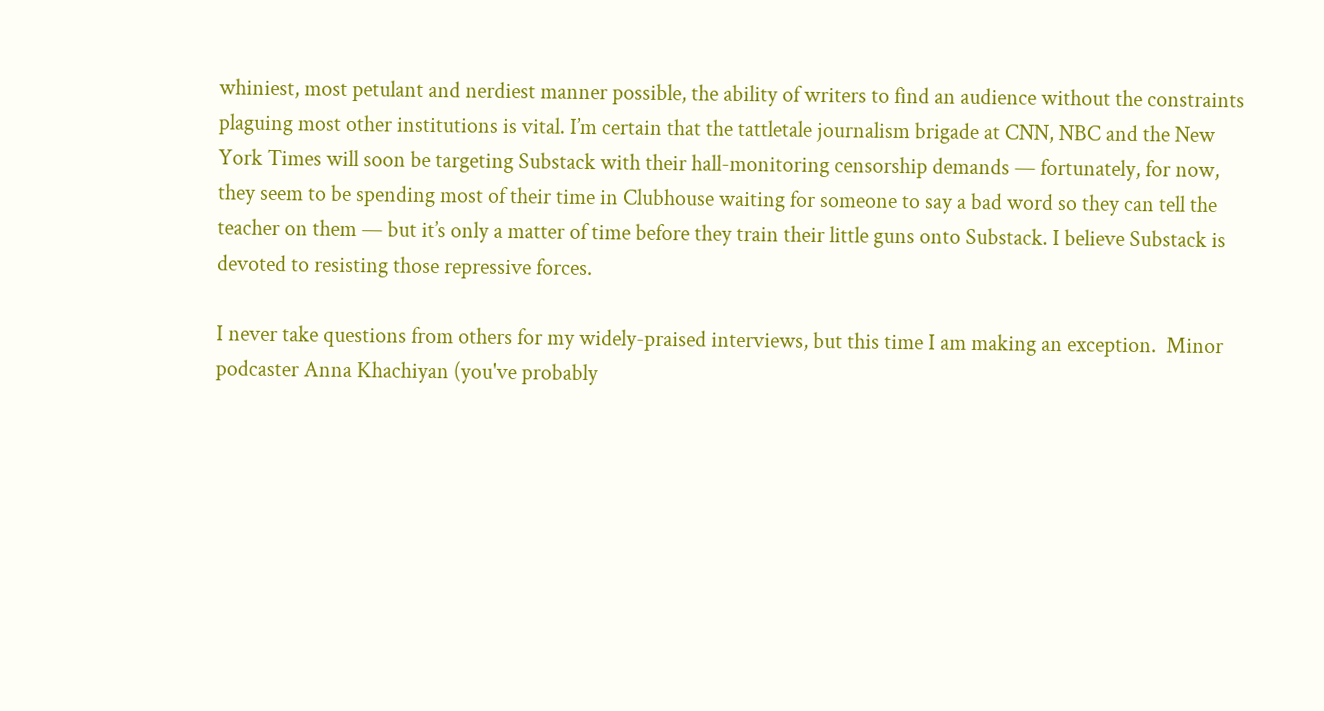whiniest, most petulant and nerdiest manner possible, the ability of writers to find an audience without the constraints plaguing most other institutions is vital. I’m certain that the tattletale journalism brigade at CNN, NBC and the New York Times will soon be targeting Substack with their hall-monitoring censorship demands — fortunately, for now, they seem to be spending most of their time in Clubhouse waiting for someone to say a bad word so they can tell the teacher on them — but it’s only a matter of time before they train their little guns onto Substack. I believe Substack is devoted to resisting those repressive forces.

I never take questions from others for my widely-praised interviews, but this time I am making an exception.  Minor podcaster Anna Khachiyan (you've probably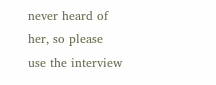never heard of her, so please use the interview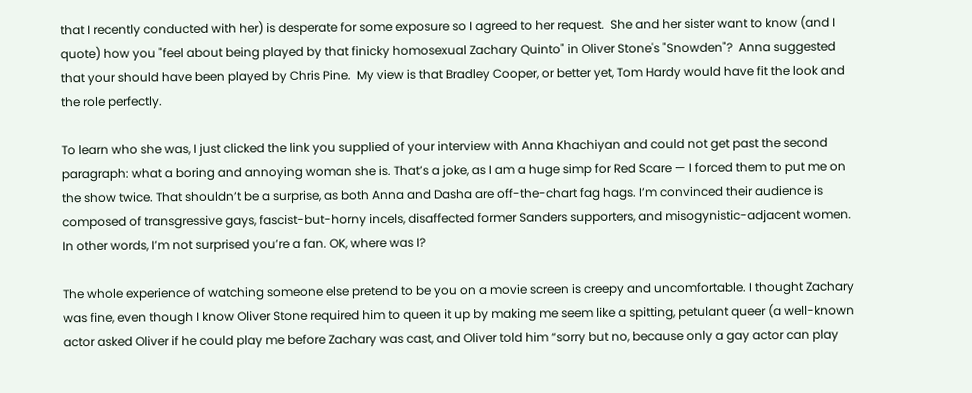that I recently conducted with her) is desperate for some exposure so I agreed to her request.  She and her sister want to know (and I quote) how you "feel about being played by that finicky homosexual Zachary Quinto" in Oliver Stone's "Snowden"?  Anna suggested that your should have been played by Chris Pine.  My view is that Bradley Cooper, or better yet, Tom Hardy would have fit the look and the role perfectly.

To learn who she was, I just clicked the link you supplied of your interview with Anna Khachiyan and could not get past the second paragraph: what a boring and annoying woman she is. That’s a joke, as I am a huge simp for Red Scare — I forced them to put me on the show twice. That shouldn’t be a surprise, as both Anna and Dasha are off-the-chart fag hags. I’m convinced their audience is composed of transgressive gays, fascist-but-horny incels, disaffected former Sanders supporters, and misogynistic-adjacent women. In other words, I’m not surprised you’re a fan. OK, where was I?

The whole experience of watching someone else pretend to be you on a movie screen is creepy and uncomfortable. I thought Zachary was fine, even though I know Oliver Stone required him to queen it up by making me seem like a spitting, petulant queer (a well-known actor asked Oliver if he could play me before Zachary was cast, and Oliver told him “sorry but no, because only a gay actor can play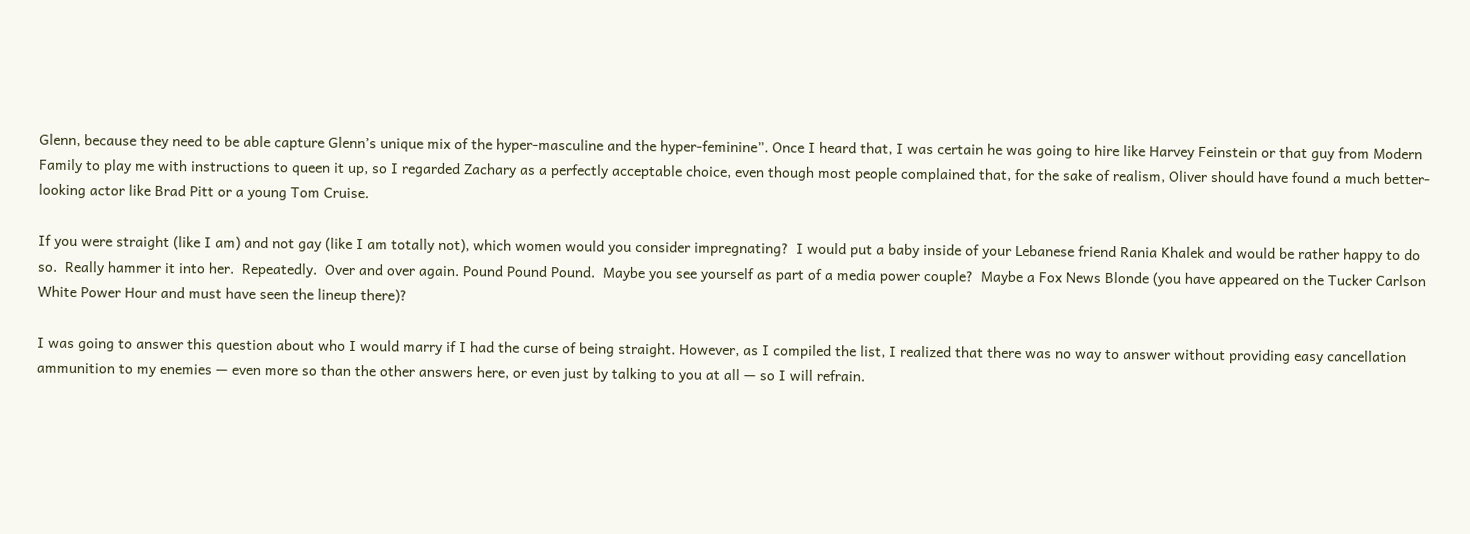Glenn, because they need to be able capture Glenn’s unique mix of the hyper-masculine and the hyper-feminine”. Once I heard that, I was certain he was going to hire like Harvey Feinstein or that guy from Modern Family to play me with instructions to queen it up, so I regarded Zachary as a perfectly acceptable choice, even though most people complained that, for the sake of realism, Oliver should have found a much better-looking actor like Brad Pitt or a young Tom Cruise.

If you were straight (like I am) and not gay (like I am totally not), which women would you consider impregnating?  I would put a baby inside of your Lebanese friend Rania Khalek and would be rather happy to do so.  Really hammer it into her.  Repeatedly.  Over and over again. Pound Pound Pound.  Maybe you see yourself as part of a media power couple?  Maybe a Fox News Blonde (you have appeared on the Tucker Carlson White Power Hour and must have seen the lineup there)?

I was going to answer this question about who I would marry if I had the curse of being straight. However, as I compiled the list, I realized that there was no way to answer without providing easy cancellation ammunition to my enemies — even more so than the other answers here, or even just by talking to you at all — so I will refrain.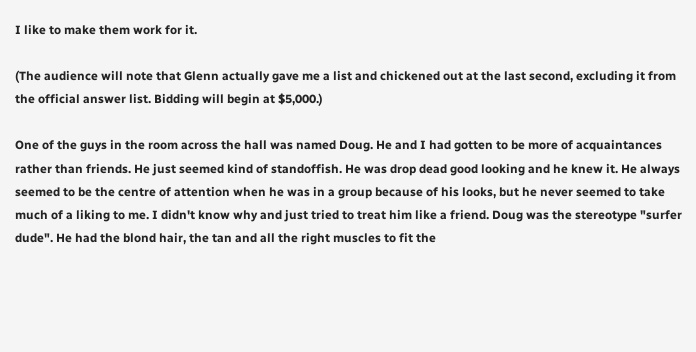I like to make them work for it.

(The audience will note that Glenn actually gave me a list and chickened out at the last second, excluding it from the official answer list. Bidding will begin at $5,000.)

One of the guys in the room across the hall was named Doug. He and I had gotten to be more of acquaintances rather than friends. He just seemed kind of standoffish. He was drop dead good looking and he knew it. He always seemed to be the centre of attention when he was in a group because of his looks, but he never seemed to take much of a liking to me. I didn't know why and just tried to treat him like a friend. Doug was the stereotype "surfer dude". He had the blond hair, the tan and all the right muscles to fit the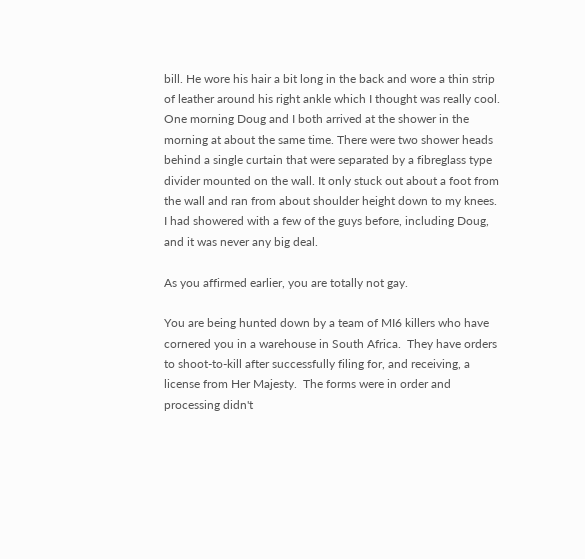bill. He wore his hair a bit long in the back and wore a thin strip of leather around his right ankle which I thought was really cool. One morning Doug and I both arrived at the shower in the morning at about the same time. There were two shower heads behind a single curtain that were separated by a fibreglass type divider mounted on the wall. It only stuck out about a foot from the wall and ran from about shoulder height down to my knees. I had showered with a few of the guys before, including Doug, and it was never any big deal.

As you affirmed earlier, you are totally not gay.

You are being hunted down by a team of MI6 killers who have cornered you in a warehouse in South Africa.  They have orders to shoot-to-kill after successfully filing for, and receiving, a license from Her Majesty.  The forms were in order and processing didn't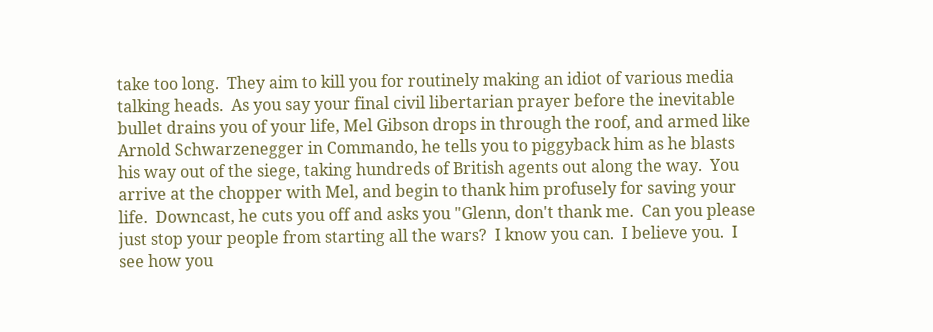take too long.  They aim to kill you for routinely making an idiot of various media talking heads.  As you say your final civil libertarian prayer before the inevitable bullet drains you of your life, Mel Gibson drops in through the roof, and armed like Arnold Schwarzenegger in Commando, he tells you to piggyback him as he blasts his way out of the siege, taking hundreds of British agents out along the way.  You arrive at the chopper with Mel, and begin to thank him profusely for saving your life.  Downcast, he cuts you off and asks you "Glenn, don't thank me.  Can you please just stop your people from starting all the wars?  I know you can.  I believe you.  I see how you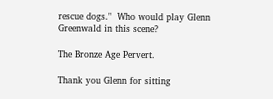rescue dogs."  Who would play Glenn Greenwald in this scene?

The Bronze Age Pervert.

Thank you Glenn for sitting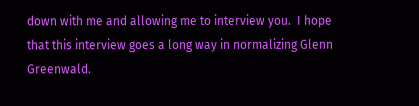down with me and allowing me to interview you.  I hope that this interview goes a long way in normalizing Glenn Greenwald.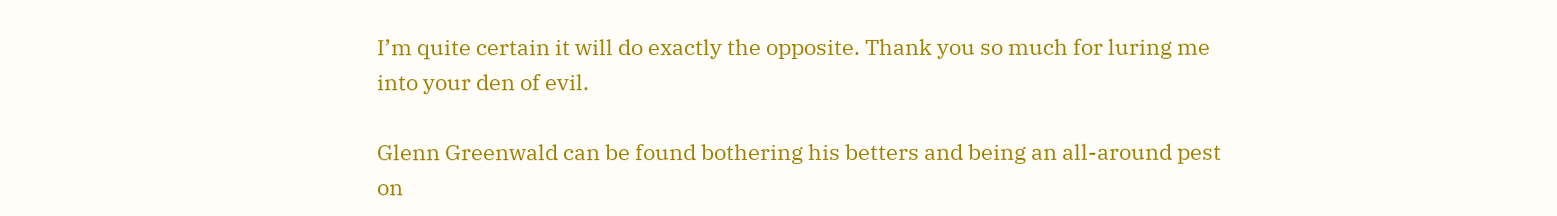I’m quite certain it will do exactly the opposite. Thank you so much for luring me into your den of evil.

Glenn Greenwald can be found bothering his betters and being an all-around pest on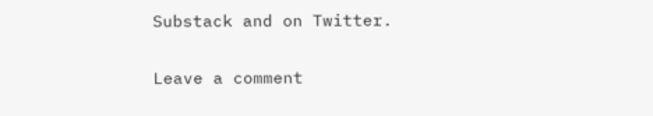Substack and on Twitter.

Leave a comment